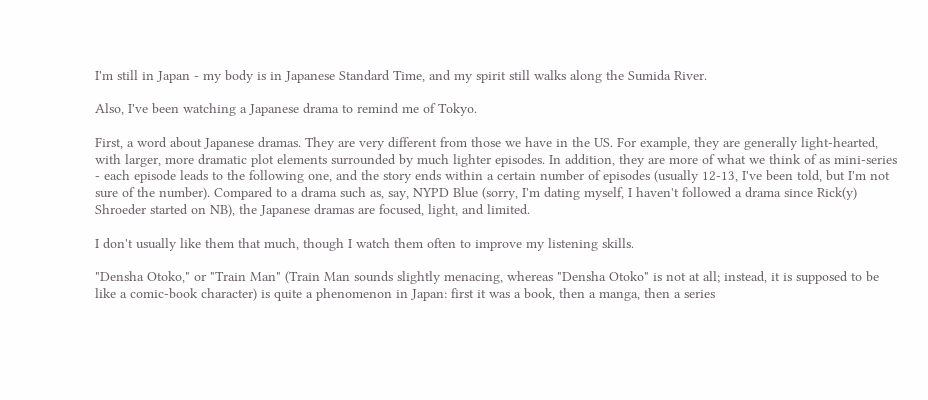I'm still in Japan - my body is in Japanese Standard Time, and my spirit still walks along the Sumida River.

Also, I've been watching a Japanese drama to remind me of Tokyo.

First, a word about Japanese dramas. They are very different from those we have in the US. For example, they are generally light-hearted, with larger, more dramatic plot elements surrounded by much lighter episodes. In addition, they are more of what we think of as mini-series - each episode leads to the following one, and the story ends within a certain number of episodes (usually 12-13, I've been told, but I'm not sure of the number). Compared to a drama such as, say, NYPD Blue (sorry, I'm dating myself, I haven't followed a drama since Rick(y) Shroeder started on NB), the Japanese dramas are focused, light, and limited.

I don't usually like them that much, though I watch them often to improve my listening skills.

"Densha Otoko," or "Train Man" (Train Man sounds slightly menacing, whereas "Densha Otoko" is not at all; instead, it is supposed to be like a comic-book character) is quite a phenomenon in Japan: first it was a book, then a manga, then a series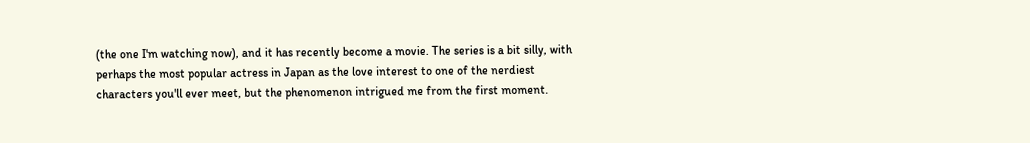(the one I'm watching now), and it has recently become a movie. The series is a bit silly, with perhaps the most popular actress in Japan as the love interest to one of the nerdiest characters you'll ever meet, but the phenomenon intrigued me from the first moment.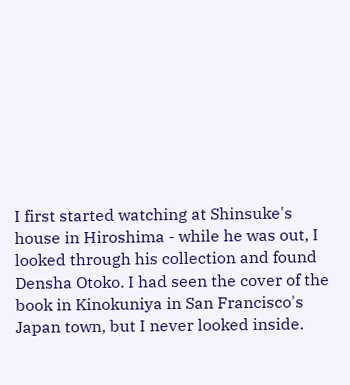I first started watching at Shinsuke's house in Hiroshima - while he was out, I looked through his collection and found Densha Otoko. I had seen the cover of the book in Kinokuniya in San Francisco's Japan town, but I never looked inside.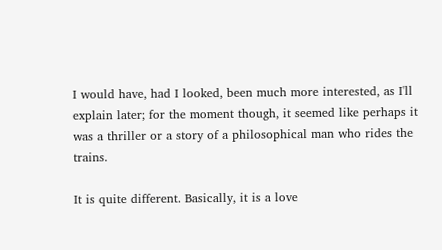I would have, had I looked, been much more interested, as I'll explain later; for the moment though, it seemed like perhaps it was a thriller or a story of a philosophical man who rides the trains.

It is quite different. Basically, it is a love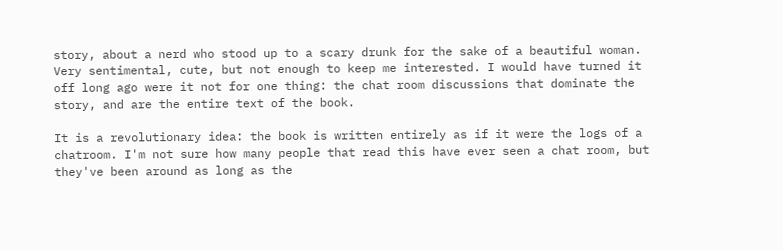story, about a nerd who stood up to a scary drunk for the sake of a beautiful woman. Very sentimental, cute, but not enough to keep me interested. I would have turned it off long ago were it not for one thing: the chat room discussions that dominate the story, and are the entire text of the book.

It is a revolutionary idea: the book is written entirely as if it were the logs of a chatroom. I'm not sure how many people that read this have ever seen a chat room, but they've been around as long as the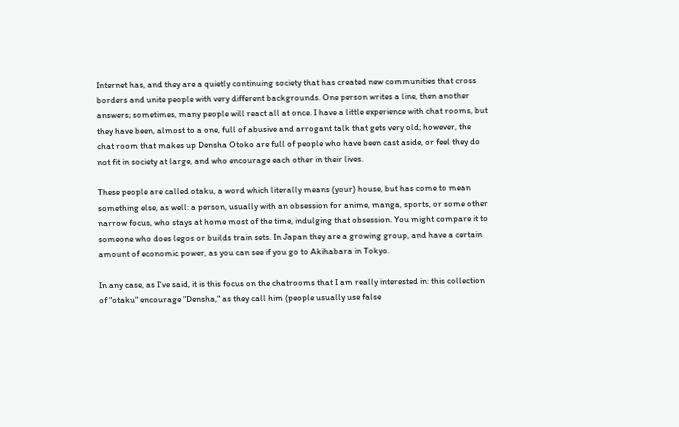Internet has, and they are a quietly continuing society that has created new communities that cross borders and unite people with very different backgrounds. One person writes a line, then another answers; sometimes, many people will react all at once. I have a little experience with chat rooms, but they have been, almost to a one, full of abusive and arrogant talk that gets very old; however, the chat room that makes up Densha Otoko are full of people who have been cast aside, or feel they do not fit in society at large, and who encourage each other in their lives.

These people are called otaku, a word which literally means (your) house, but has come to mean something else, as well: a person, usually with an obsession for anime, manga, sports, or some other narrow focus, who stays at home most of the time, indulging that obsession. You might compare it to someone who does legos or builds train sets. In Japan they are a growing group, and have a certain amount of economic power, as you can see if you go to Akihabara in Tokyo.

In any case, as I've said, it is this focus on the chatrooms that I am really interested in: this collection of "otaku" encourage "Densha," as they call him (people usually use false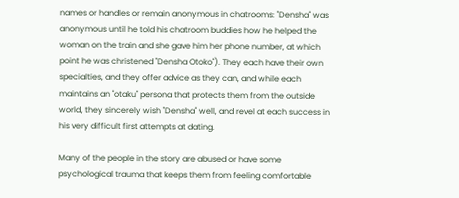names or handles or remain anonymous in chatrooms: "Densha" was anonymous until he told his chatroom buddies how he helped the woman on the train and she gave him her phone number, at which point he was christened "Densha Otoko"). They each have their own specialties, and they offer advice as they can, and while each maintains an "otaku" persona that protects them from the outside world, they sincerely wish "Densha" well, and revel at each success in his very difficult first attempts at dating.

Many of the people in the story are abused or have some psychological trauma that keeps them from feeling comfortable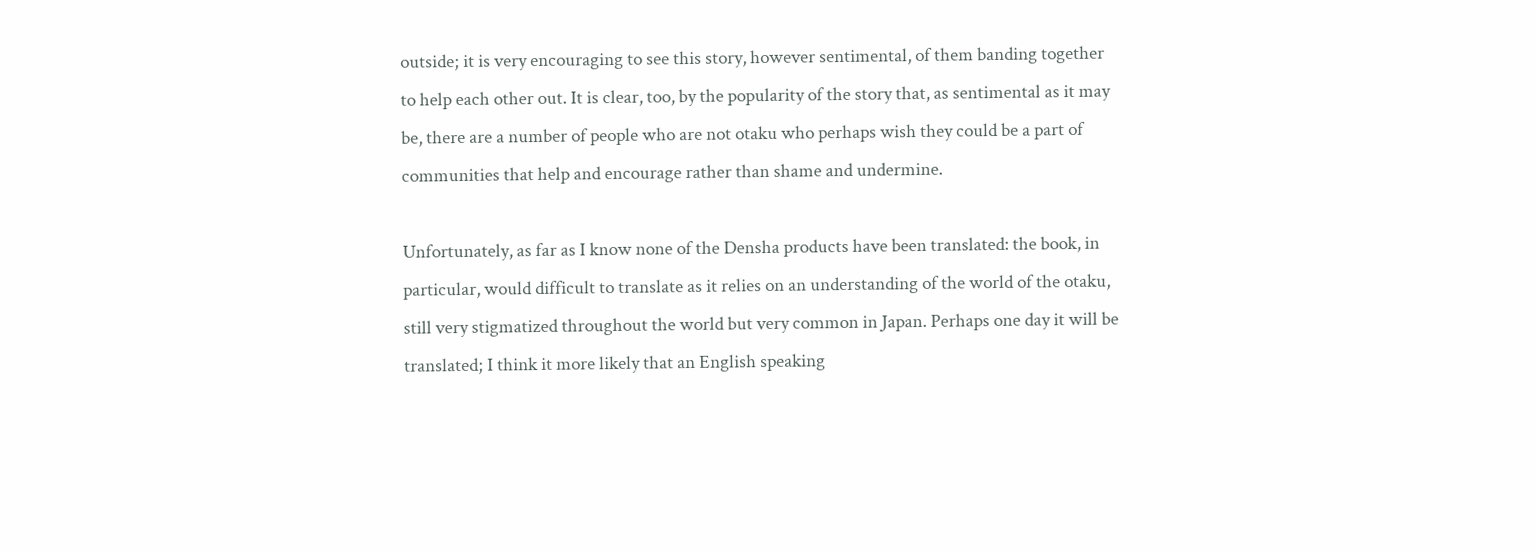outside; it is very encouraging to see this story, however sentimental, of them banding together to help each other out. It is clear, too, by the popularity of the story that, as sentimental as it may be, there are a number of people who are not otaku who perhaps wish they could be a part of communities that help and encourage rather than shame and undermine.

Unfortunately, as far as I know none of the Densha products have been translated: the book, in particular, would difficult to translate as it relies on an understanding of the world of the otaku, still very stigmatized throughout the world but very common in Japan. Perhaps one day it will be translated; I think it more likely that an English speaking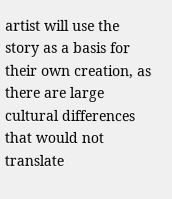artist will use the story as a basis for their own creation, as there are large cultural differences that would not translate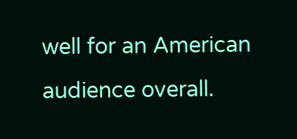well for an American audience overall.